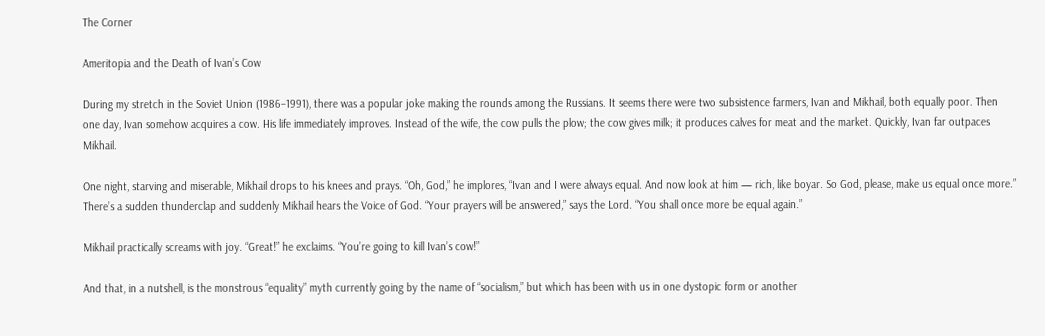The Corner

Ameritopia and the Death of Ivan’s Cow

During my stretch in the Soviet Union (1986–1991), there was a popular joke making the rounds among the Russians. It seems there were two subsistence farmers, Ivan and Mikhail, both equally poor. Then one day, Ivan somehow acquires a cow. His life immediately improves. Instead of the wife, the cow pulls the plow; the cow gives milk; it produces calves for meat and the market. Quickly, Ivan far outpaces Mikhail.

One night, starving and miserable, Mikhail drops to his knees and prays. “Oh, God,” he implores, “Ivan and I were always equal. And now look at him — rich, like boyar. So God, please, make us equal once more.” There’s a sudden thunderclap and suddenly Mikhail hears the Voice of God. “Your prayers will be answered,” says the Lord. “You shall once more be equal again.”

Mikhail practically screams with joy. “Great!” he exclaims. “You’re going to kill Ivan’s cow!”

And that, in a nutshell, is the monstrous “equality” myth currently going by the name of “socialism,” but which has been with us in one dystopic form or another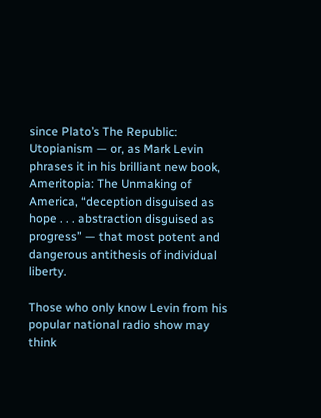since Plato’s The Republic: Utopianism — or, as Mark Levin phrases it in his brilliant new book, Ameritopia: The Unmaking of America, “deception disguised as hope . . . abstraction disguised as progress” — that most potent and dangerous antithesis of individual liberty.

Those who only know Levin from his popular national radio show may think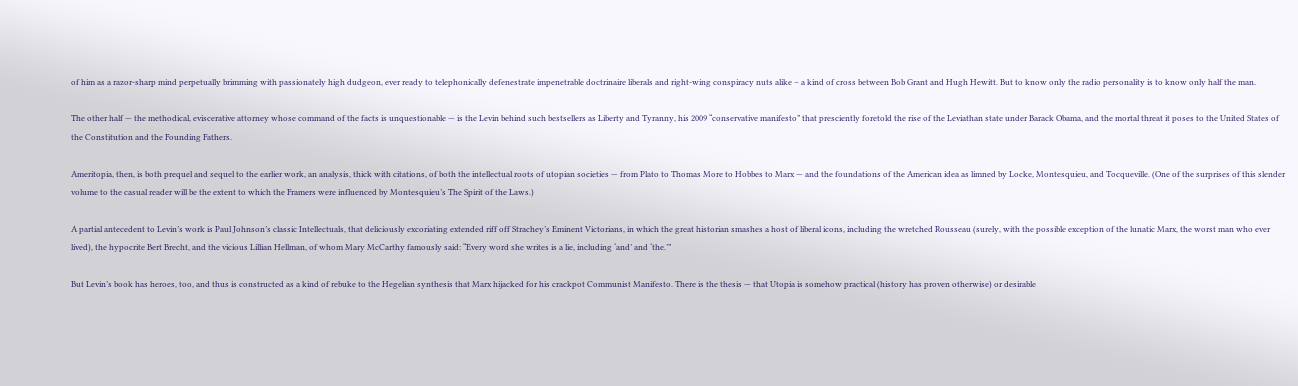of him as a razor-sharp mind perpetually brimming with passionately high dudgeon, ever ready to telephonically defenestrate impenetrable doctrinaire liberals and right-wing conspiracy nuts alike – a kind of cross between Bob Grant and Hugh Hewitt. But to know only the radio personality is to know only half the man.

The other half — the methodical, eviscerative attorney whose command of the facts is unquestionable — is the Levin behind such bestsellers as Liberty and Tyranny, his 2009 “conservative manifesto” that presciently foretold the rise of the Leviathan state under Barack Obama, and the mortal threat it poses to the United States of the Constitution and the Founding Fathers.

Ameritopia, then, is both prequel and sequel to the earlier work, an analysis, thick with citations, of both the intellectual roots of utopian societies — from Plato to Thomas More to Hobbes to Marx — and the foundations of the American idea as limned by Locke, Montesquieu, and Tocqueville. (One of the surprises of this slender volume to the casual reader will be the extent to which the Framers were influenced by Montesquieu’s The Spirit of the Laws.)

A partial antecedent to Levin’s work is Paul Johnson’s classic Intellectuals, that deliciously excoriating extended riff off Strachey’s Eminent Victorians, in which the great historian smashes a host of liberal icons, including the wretched Rousseau (surely, with the possible exception of the lunatic Marx, the worst man who ever lived), the hypocrite Bert Brecht, and the vicious Lillian Hellman, of whom Mary McCarthy famously said: “Every word she writes is a lie, including ‘and’ and ‘the.’”

But Levin’s book has heroes, too, and thus is constructed as a kind of rebuke to the Hegelian synthesis that Marx hijacked for his crackpot Communist Manifesto. There is the thesis — that Utopia is somehow practical (history has proven otherwise) or desirable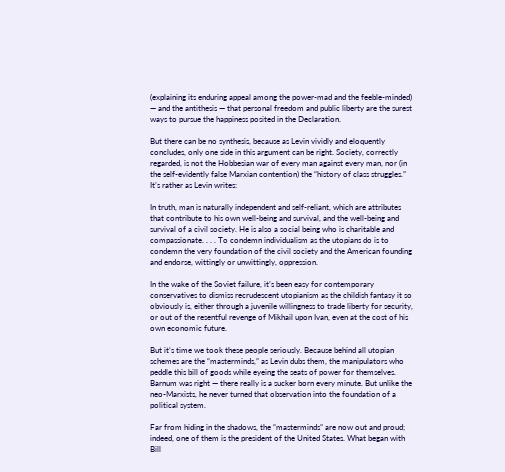(explaining its enduring appeal among the power-mad and the feeble-minded) — and the antithesis — that personal freedom and public liberty are the surest ways to pursue the happiness posited in the Declaration.

But there can be no synthesis, because as Levin vividly and eloquently concludes, only one side in this argument can be right. Society, correctly regarded, is not the Hobbesian war of every man against every man, nor (in the self-evidently false Marxian contention) the “history of class struggles.” It’s rather as Levin writes:

In truth, man is naturally independent and self-reliant, which are attributes that contribute to his own well-being and survival, and the well-being and survival of a civil society. He is also a social being who is charitable and compassionate. . . . To condemn individualism as the utopians do is to condemn the very foundation of the civil society and the American founding and endorse, wittingly or unwittingly, oppression.

In the wake of the Soviet failure, it’s been easy for contemporary conservatives to dismiss recrudescent utopianism as the childish fantasy it so obviously is, either through a juvenile willingness to trade liberty for security, or out of the resentful revenge of Mikhail upon Ivan, even at the cost of his own economic future.

But it’s time we took these people seriously. Because behind all utopian schemes are the “masterminds,” as Levin dubs them, the manipulators who peddle this bill of goods while eyeing the seats of power for themselves. Barnum was right — there really is a sucker born every minute. But unlike the neo-Marxists, he never turned that observation into the foundation of a political system.

Far from hiding in the shadows, the “masterminds” are now out and proud; indeed, one of them is the president of the United States. What began with Bill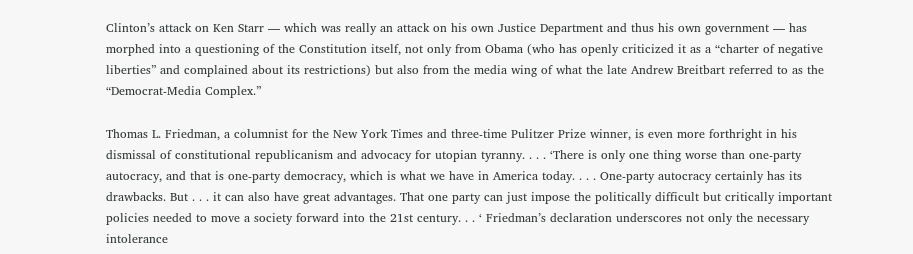Clinton’s attack on Ken Starr — which was really an attack on his own Justice Department and thus his own government — has morphed into a questioning of the Constitution itself, not only from Obama (who has openly criticized it as a “charter of negative liberties” and complained about its restrictions) but also from the media wing of what the late Andrew Breitbart referred to as the “Democrat-Media Complex.”

Thomas L. Friedman, a columnist for the New York Times and three-time Pulitzer Prize winner, is even more forthright in his dismissal of constitutional republicanism and advocacy for utopian tyranny. . . . ‘There is only one thing worse than one-party autocracy, and that is one-party democracy, which is what we have in America today. . . . One-party autocracy certainly has its drawbacks. But . . . it can also have great advantages. That one party can just impose the politically difficult but critically important policies needed to move a society forward into the 21st century. . . ‘ Friedman’s declaration underscores not only the necessary intolerance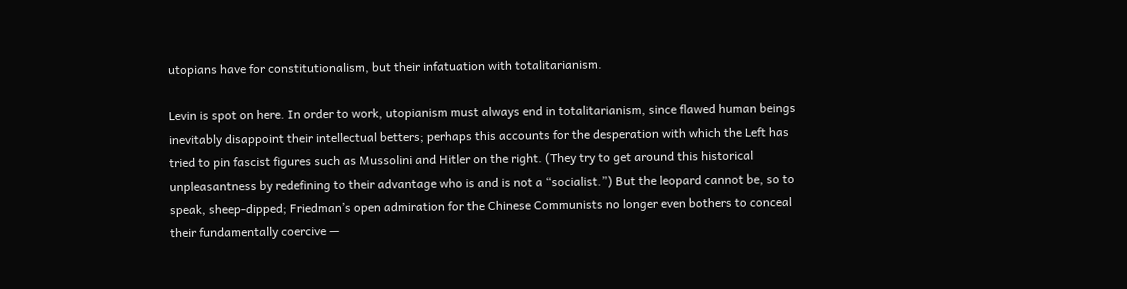utopians have for constitutionalism, but their infatuation with totalitarianism.

Levin is spot on here. In order to work, utopianism must always end in totalitarianism, since flawed human beings inevitably disappoint their intellectual betters; perhaps this accounts for the desperation with which the Left has tried to pin fascist figures such as Mussolini and Hitler on the right. (They try to get around this historical unpleasantness by redefining to their advantage who is and is not a “socialist.”) But the leopard cannot be, so to speak, sheep-dipped; Friedman’s open admiration for the Chinese Communists no longer even bothers to conceal their fundamentally coercive —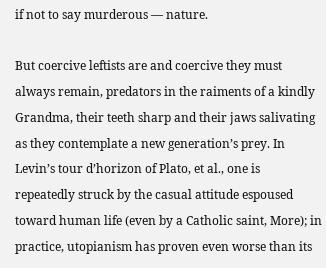if not to say murderous — nature.

But coercive leftists are and coercive they must always remain, predators in the raiments of a kindly Grandma, their teeth sharp and their jaws salivating as they contemplate a new generation’s prey. In Levin’s tour d’horizon of Plato, et al., one is repeatedly struck by the casual attitude espoused toward human life (even by a Catholic saint, More); in practice, utopianism has proven even worse than its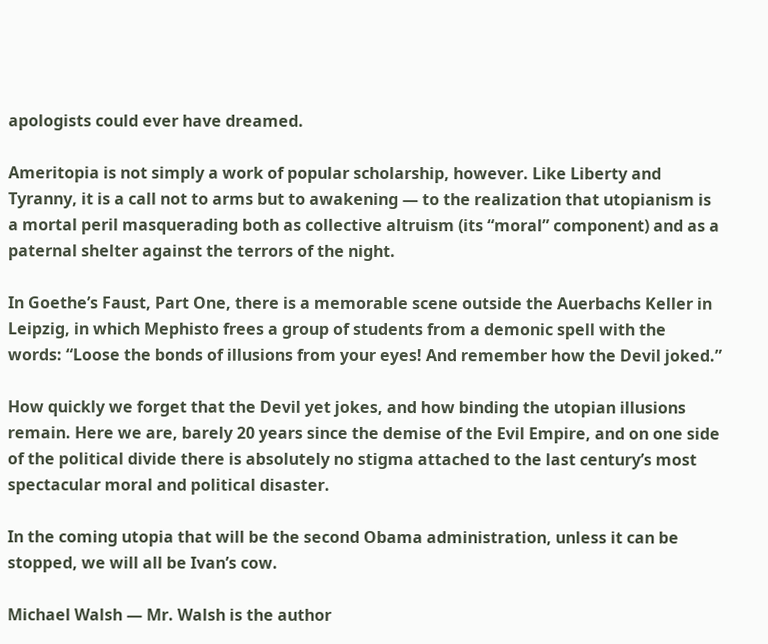apologists could ever have dreamed.

Ameritopia is not simply a work of popular scholarship, however. Like Liberty and Tyranny, it is a call not to arms but to awakening — to the realization that utopianism is a mortal peril masquerading both as collective altruism (its “moral” component) and as a paternal shelter against the terrors of the night.

In Goethe’s Faust, Part One, there is a memorable scene outside the Auerbachs Keller in Leipzig, in which Mephisto frees a group of students from a demonic spell with the words: “Loose the bonds of illusions from your eyes! And remember how the Devil joked.”

How quickly we forget that the Devil yet jokes, and how binding the utopian illusions remain. Here we are, barely 20 years since the demise of the Evil Empire, and on one side of the political divide there is absolutely no stigma attached to the last century’s most spectacular moral and political disaster.

In the coming utopia that will be the second Obama administration, unless it can be stopped, we will all be Ivan’s cow.

Michael Walsh — Mr. Walsh is the author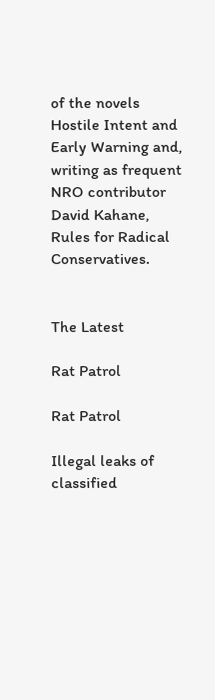of the novels Hostile Intent and Early Warning and, writing as frequent NRO contributor David Kahane, Rules for Radical Conservatives.


The Latest

Rat Patrol

Rat Patrol

Illegal leaks of classified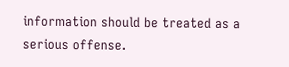information should be treated as a serious offense.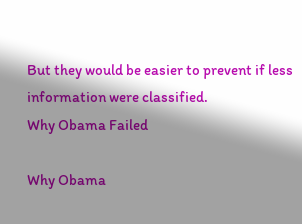But they would be easier to prevent if less information were classified.
Why Obama Failed

Why Obama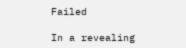Failed

In a revealing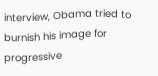interview, Obama tried to burnish his image for progressive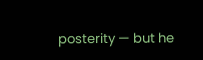posterity — but he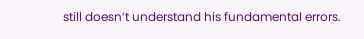still doesn’t understand his fundamental errors.